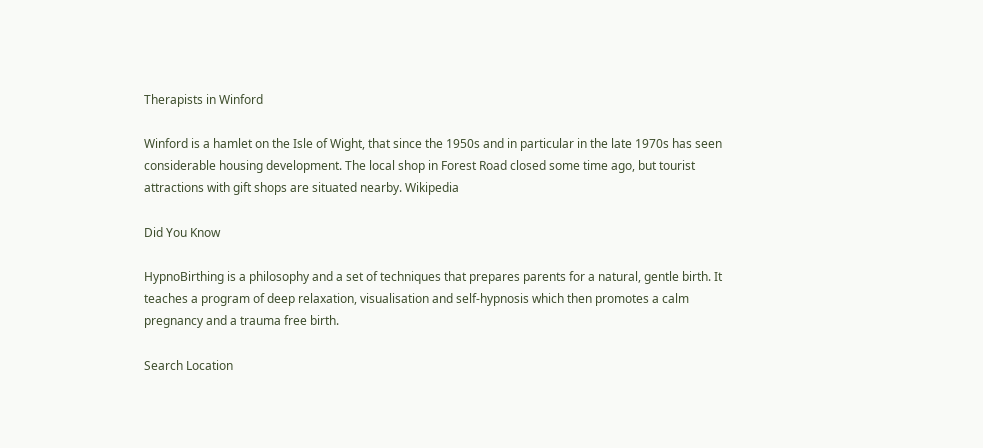Therapists in Winford

Winford is a hamlet on the Isle of Wight, that since the 1950s and in particular in the late 1970s has seen considerable housing development. The local shop in Forest Road closed some time ago, but tourist attractions with gift shops are situated nearby. Wikipedia

Did You Know

HypnoBirthing is a philosophy and a set of techniques that prepares parents for a natural, gentle birth. It teaches a program of deep relaxation, visualisation and self-hypnosis which then promotes a calm pregnancy and a trauma free birth.

Search Location